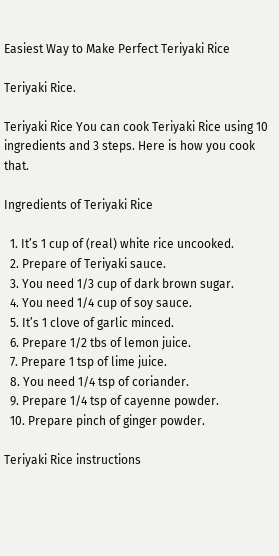Easiest Way to Make Perfect Teriyaki Rice

Teriyaki Rice.

Teriyaki Rice You can cook Teriyaki Rice using 10 ingredients and 3 steps. Here is how you cook that.

Ingredients of Teriyaki Rice

  1. It’s 1 cup of (real) white rice uncooked.
  2. Prepare of Teriyaki sauce.
  3. You need 1/3 cup of dark brown sugar.
  4. You need 1/4 cup of soy sauce.
  5. It’s 1 clove of garlic minced.
  6. Prepare 1/2 tbs of lemon juice.
  7. Prepare 1 tsp of lime juice.
  8. You need 1/4 tsp of coriander.
  9. Prepare 1/4 tsp of cayenne powder.
  10. Prepare pinch of ginger powder.

Teriyaki Rice instructions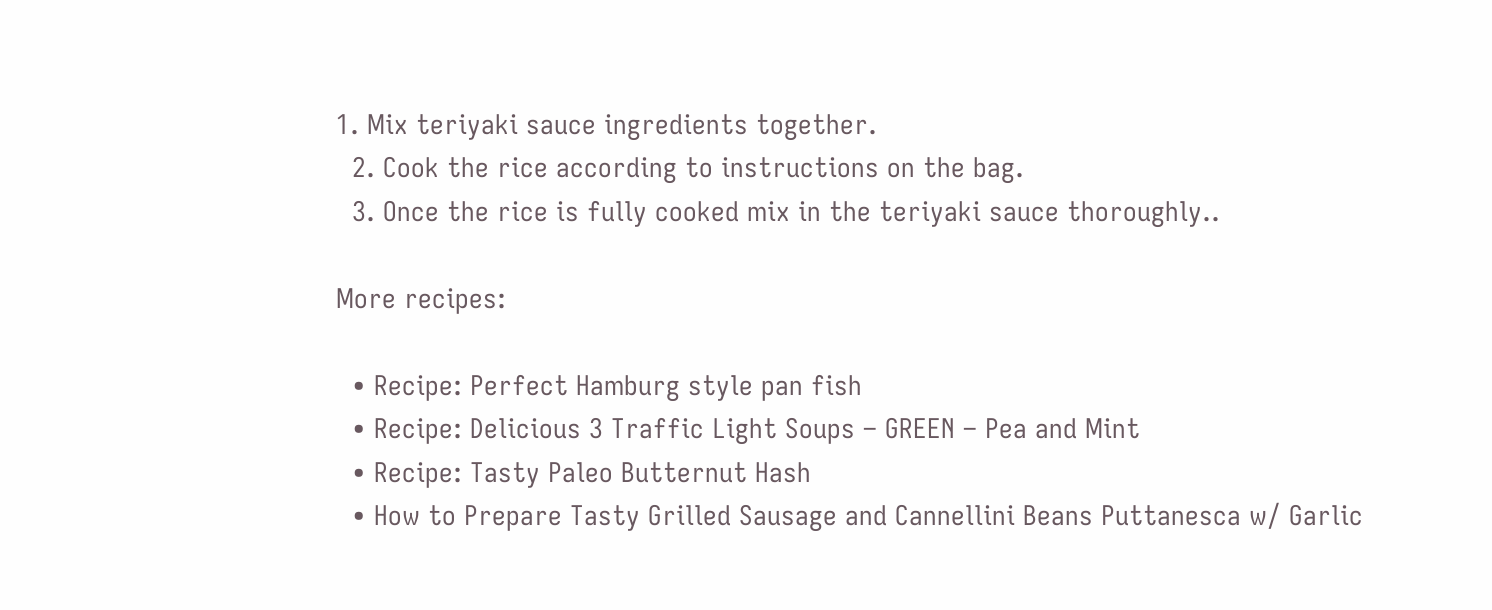1. Mix teriyaki sauce ingredients together.
  2. Cook the rice according to instructions on the bag.
  3. Once the rice is fully cooked mix in the teriyaki sauce thoroughly..

More recipes:

  • Recipe: Perfect Hamburg style pan fish
  • Recipe: Delicious 3 Traffic Light Soups – GREEN – Pea and Mint
  • Recipe: Tasty Paleo Butternut Hash
  • How to Prepare Tasty Grilled Sausage and Cannellini Beans Puttanesca w/ Garlic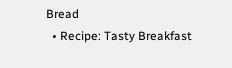Bread
  • Recipe: Tasty Breakfast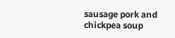sausage pork and chickpea soup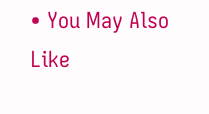• You May Also Like